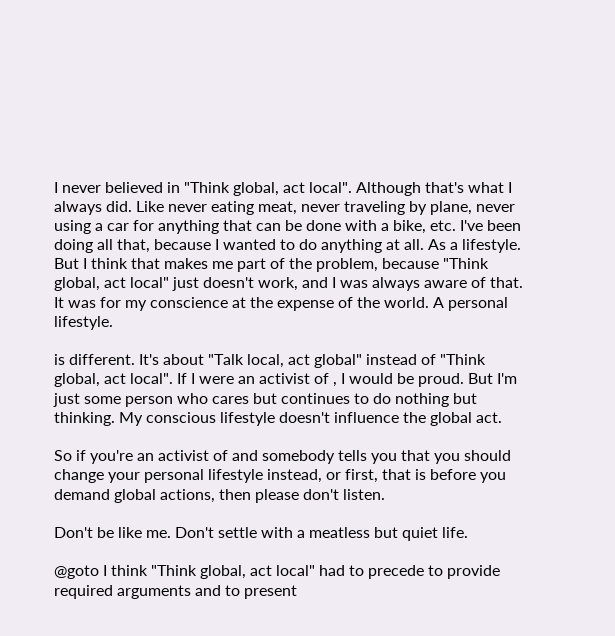I never believed in "Think global, act local". Although that's what I always did. Like never eating meat, never traveling by plane, never using a car for anything that can be done with a bike, etc. I've been doing all that, because I wanted to do anything at all. As a lifestyle. But I think that makes me part of the problem, because "Think global, act local" just doesn't work, and I was always aware of that. It was for my conscience at the expense of the world. A personal lifestyle.

is different. It's about "Talk local, act global" instead of "Think global, act local". If I were an activist of , I would be proud. But I'm just some person who cares but continues to do nothing but thinking. My conscious lifestyle doesn't influence the global act.

So if you're an activist of and somebody tells you that you should change your personal lifestyle instead, or first, that is before you demand global actions, then please don't listen.

Don't be like me. Don't settle with a meatless but quiet life.

@goto I think "Think global, act local" had to precede to provide required arguments and to present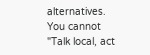alternatives. You cannot "Talk local, act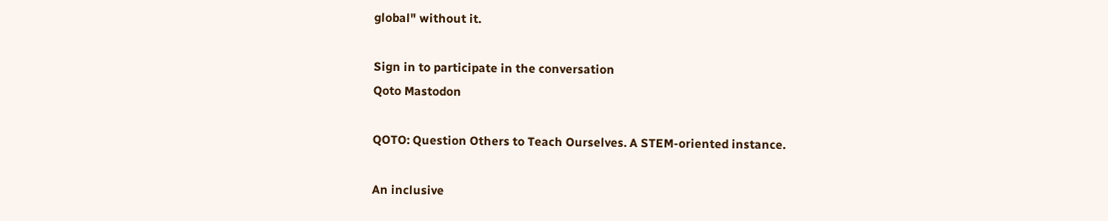global" without it.

Sign in to participate in the conversation
Qoto Mastodon

QOTO: Question Others to Teach Ourselves. A STEM-oriented instance.

An inclusive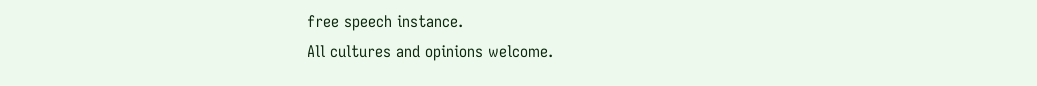free speech instance.
All cultures and opinions welcome.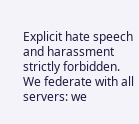Explicit hate speech and harassment strictly forbidden.
We federate with all servers: we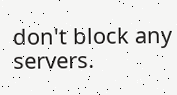don't block any servers.